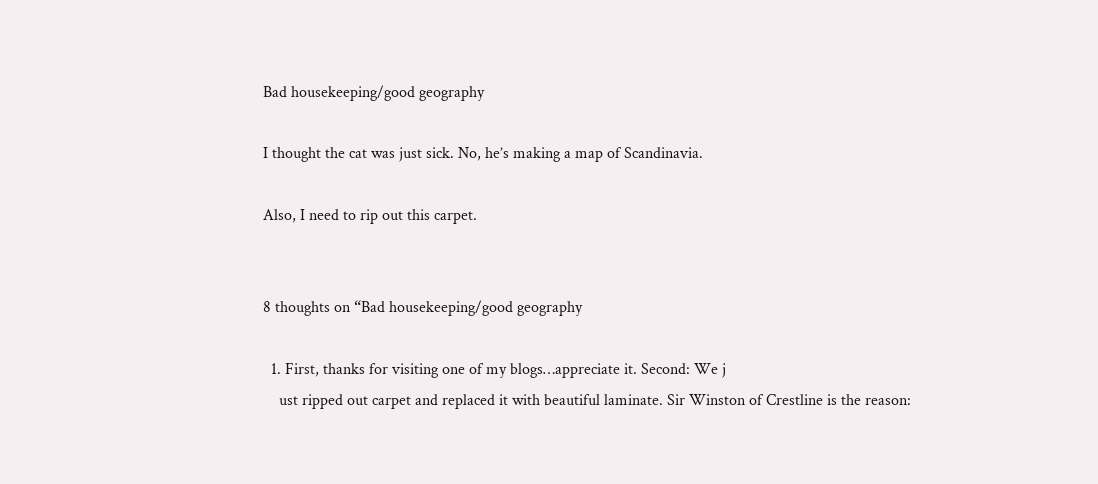Bad housekeeping/good geography

I thought the cat was just sick. No, he’s making a map of Scandinavia.

Also, I need to rip out this carpet.


8 thoughts on “Bad housekeeping/good geography

  1. First, thanks for visiting one of my blogs…appreciate it. Second: We j
    ust ripped out carpet and replaced it with beautiful laminate. Sir Winston of Crestline is the reason: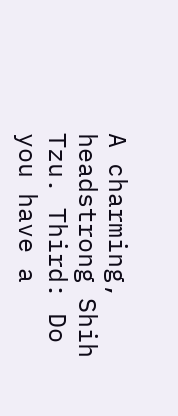A charming, headstrong Shih Tzu. Third: Do you have a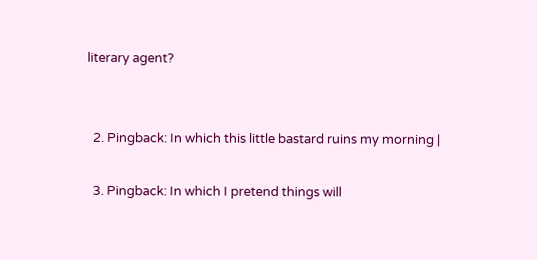literary agent?


  2. Pingback: In which this little bastard ruins my morning |

  3. Pingback: In which I pretend things will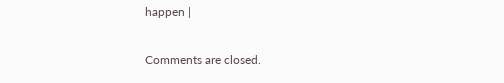happen |

Comments are closed.